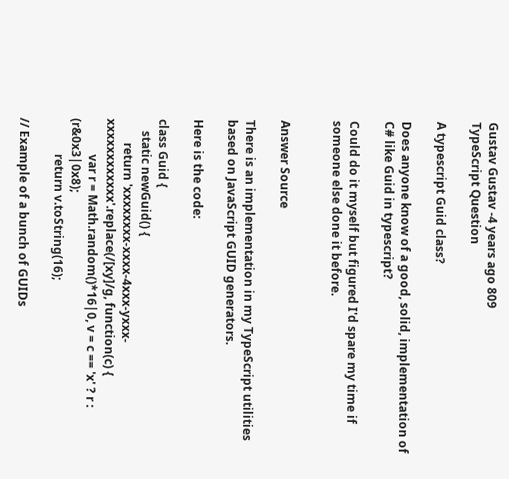Gustav Gustav -4 years ago 809
TypeScript Question

A typescript Guid class?

Does anyone know of a good, solid, implementation of C# like Guid in typescript?

Could do it myself but figured I'd spare my time if someone else done it before.


Answer Source

There is an implementation in my TypeScript utilities based on JavaScript GUID generators.

Here is the code:

class Guid {
    static newGuid() {
        return 'xxxxxxxx-xxxx-4xxx-yxxx-xxxxxxxxxxxx'.replace(/[xy]/g, function(c) {
            var r = Math.random()*16|0, v = c == 'x' ? r : (r&0x3|0x8);
            return v.toString(16);

// Example of a bunch of GUIDs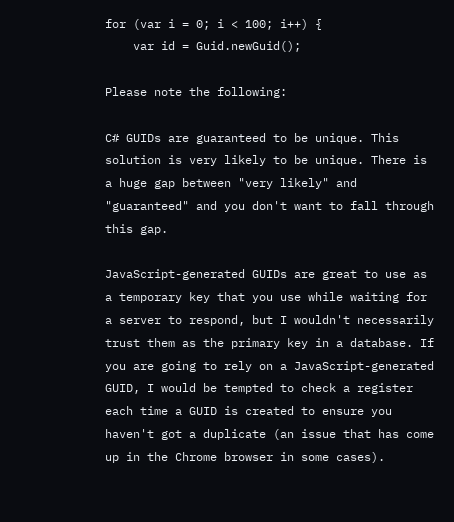for (var i = 0; i < 100; i++) {
    var id = Guid.newGuid();

Please note the following:

C# GUIDs are guaranteed to be unique. This solution is very likely to be unique. There is a huge gap between "very likely" and "guaranteed" and you don't want to fall through this gap.

JavaScript-generated GUIDs are great to use as a temporary key that you use while waiting for a server to respond, but I wouldn't necessarily trust them as the primary key in a database. If you are going to rely on a JavaScript-generated GUID, I would be tempted to check a register each time a GUID is created to ensure you haven't got a duplicate (an issue that has come up in the Chrome browser in some cases).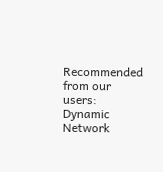Recommended from our users: Dynamic Network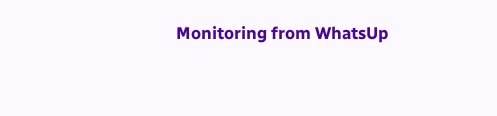Monitoring from WhatsUp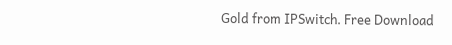Gold from IPSwitch. Free Download